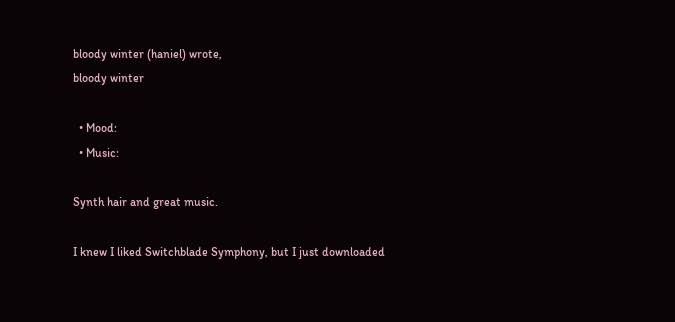bloody winter (haniel) wrote,
bloody winter

  • Mood:
  • Music:

Synth hair and great music.

I knew I liked Switchblade Symphony, but I just downloaded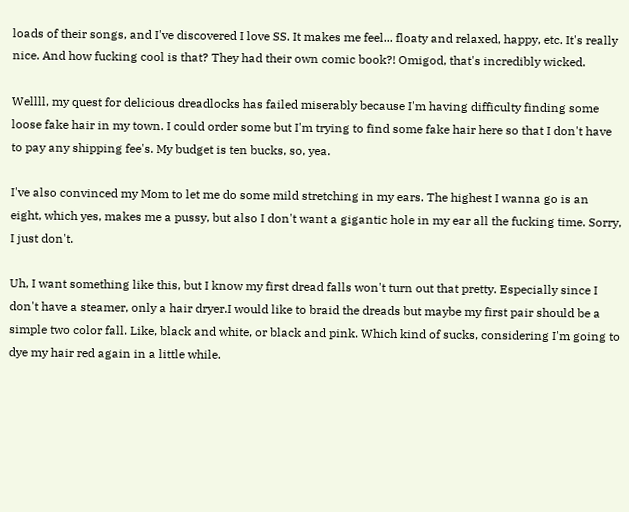loads of their songs, and I've discovered I love SS. It makes me feel... floaty and relaxed, happy, etc. It's really nice. And how fucking cool is that? They had their own comic book?! Omigod, that's incredibly wicked.

Wellll, my quest for delicious dreadlocks has failed miserably because I'm having difficulty finding some loose fake hair in my town. I could order some but I'm trying to find some fake hair here so that I don't have to pay any shipping fee's. My budget is ten bucks, so, yea.

I've also convinced my Mom to let me do some mild stretching in my ears. The highest I wanna go is an eight, which yes, makes me a pussy, but also I don't want a gigantic hole in my ear all the fucking time. Sorry, I just don't.

Uh, I want something like this, but I know my first dread falls won't turn out that pretty. Especially since I don't have a steamer, only a hair dryer.I would like to braid the dreads but maybe my first pair should be a simple two color fall. Like, black and white, or black and pink. Which kind of sucks, considering I'm going to dye my hair red again in a little while.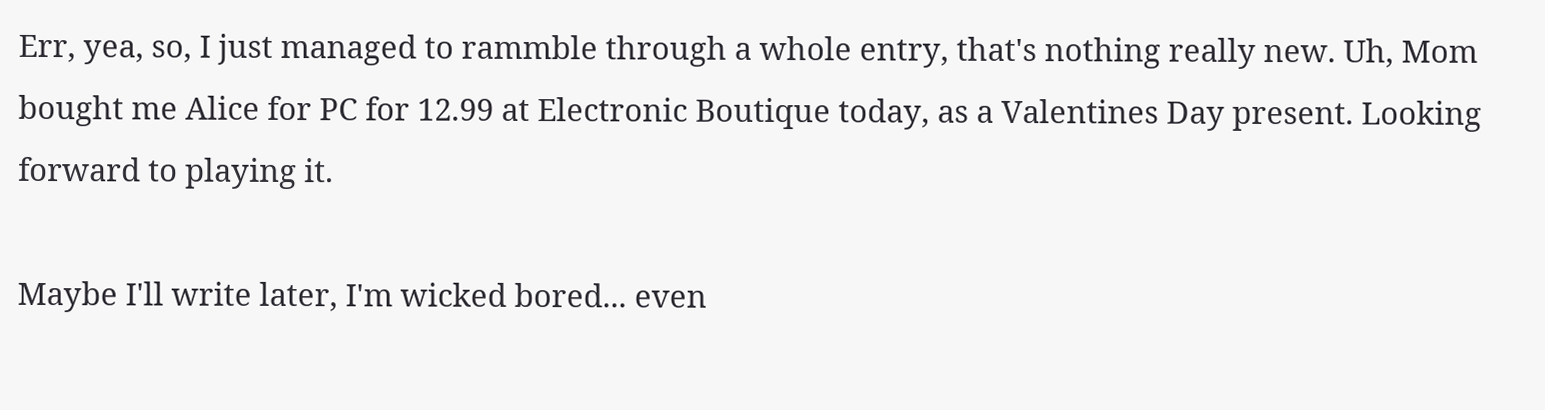Err, yea, so, I just managed to rammble through a whole entry, that's nothing really new. Uh, Mom bought me Alice for PC for 12.99 at Electronic Boutique today, as a Valentines Day present. Looking forward to playing it.

Maybe I'll write later, I'm wicked bored... even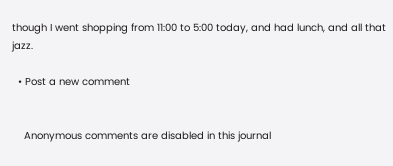though I went shopping from 11:00 to 5:00 today, and had lunch, and all that jazz.

  • Post a new comment


    Anonymous comments are disabled in this journal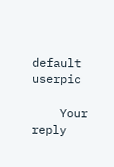default userpic

    Your reply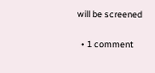will be screened

  • 1 comment